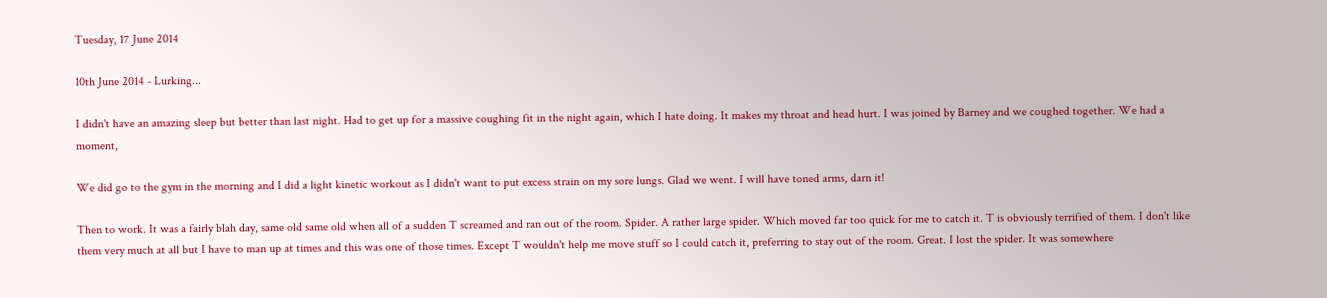Tuesday, 17 June 2014

10th June 2014 - Lurking...

I didn't have an amazing sleep but better than last night. Had to get up for a massive coughing fit in the night again, which I hate doing. It makes my throat and head hurt. I was joined by Barney and we coughed together. We had a moment,

We did go to the gym in the morning and I did a light kinetic workout as I didn't want to put excess strain on my sore lungs. Glad we went. I will have toned arms, darn it!

Then to work. It was a fairly blah day, same old same old when all of a sudden T screamed and ran out of the room. Spider. A rather large spider. Which moved far too quick for me to catch it. T is obviously terrified of them. I don't like them very much at all but I have to man up at times and this was one of those times. Except T wouldn't help me move stuff so I could catch it, preferring to stay out of the room. Great. I lost the spider. It was somewhere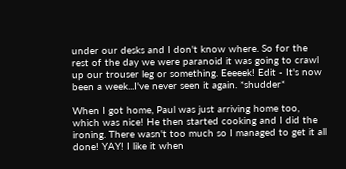under our desks and I don't know where. So for the rest of the day we were paranoid it was going to crawl up our trouser leg or something. Eeeeek! Edit - It's now been a week...I've never seen it again. *shudder*

When I got home, Paul was just arriving home too, which was nice! He then started cooking and I did the ironing. There wasn't too much so I managed to get it all done! YAY! I like it when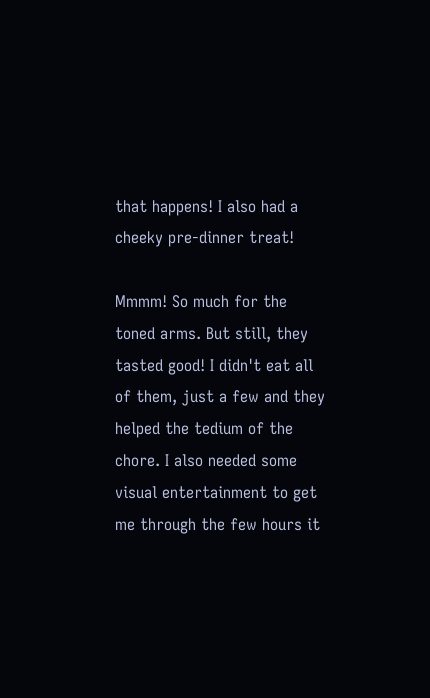that happens! I also had a cheeky pre-dinner treat!

Mmmm! So much for the toned arms. But still, they tasted good! I didn't eat all of them, just a few and they helped the tedium of the chore. I also needed some visual entertainment to get me through the few hours it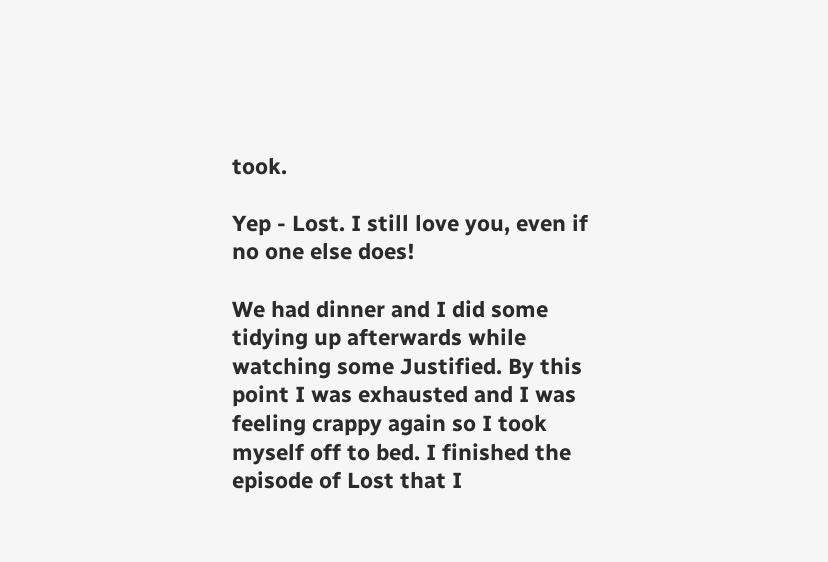took.

Yep - Lost. I still love you, even if no one else does!

We had dinner and I did some tidying up afterwards while watching some Justified. By this point I was exhausted and I was feeling crappy again so I took myself off to bed. I finished the episode of Lost that I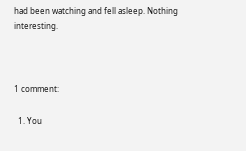had been watching and fell asleep. Nothing interesting.



1 comment:

  1. You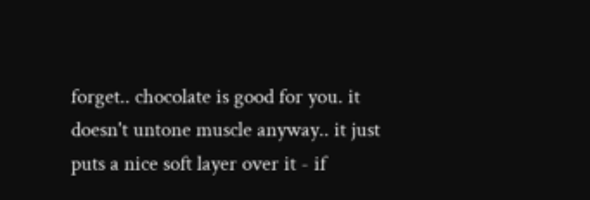forget.. chocolate is good for you. it doesn't untone muscle anyway.. it just puts a nice soft layer over it - if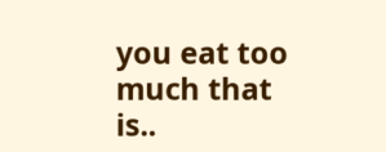you eat too much that is..